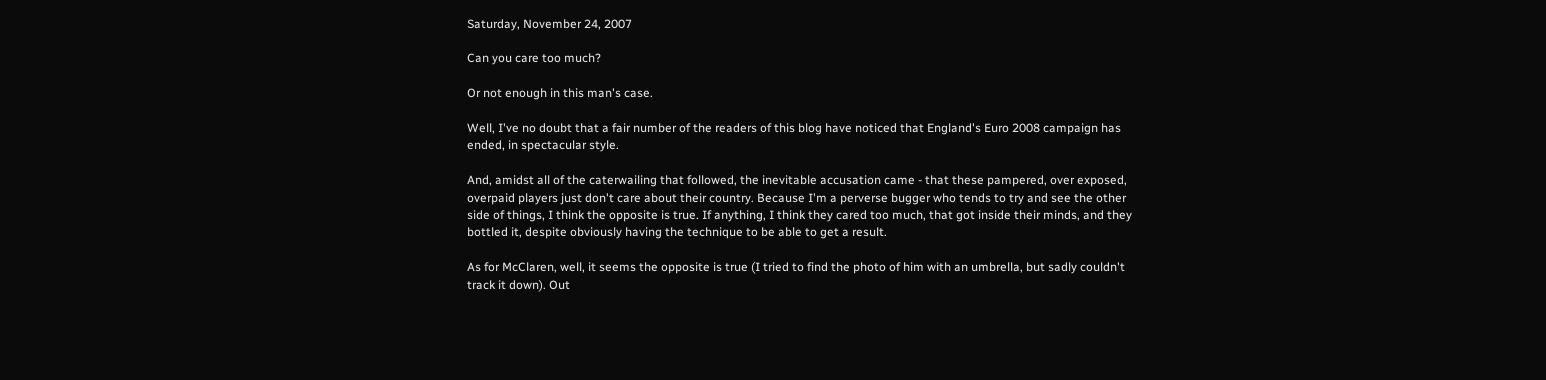Saturday, November 24, 2007

Can you care too much?

Or not enough in this man's case.

Well, I've no doubt that a fair number of the readers of this blog have noticed that England's Euro 2008 campaign has ended, in spectacular style.

And, amidst all of the caterwailing that followed, the inevitable accusation came - that these pampered, over exposed, overpaid players just don't care about their country. Because I'm a perverse bugger who tends to try and see the other side of things, I think the opposite is true. If anything, I think they cared too much, that got inside their minds, and they bottled it, despite obviously having the technique to be able to get a result.

As for McClaren, well, it seems the opposite is true (I tried to find the photo of him with an umbrella, but sadly couldn't track it down). Out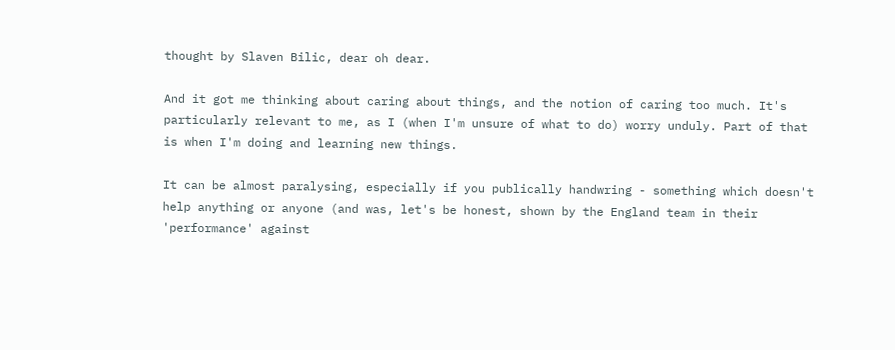thought by Slaven Bilic, dear oh dear.

And it got me thinking about caring about things, and the notion of caring too much. It's particularly relevant to me, as I (when I'm unsure of what to do) worry unduly. Part of that is when I'm doing and learning new things.

It can be almost paralysing, especially if you publically handwring - something which doesn't help anything or anyone (and was, let's be honest, shown by the England team in their 'performance' against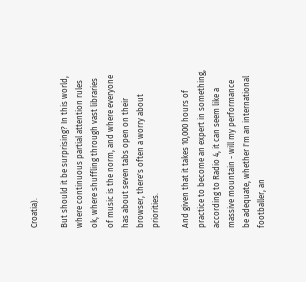Croatia).

But should it be surprising? In this world, where continuous partial attention rules ok, where shuffling through vast libraries of music is the norm, and where everyone has about seven tabs open on their browser, there's often a worry about priorities.

And given that it takes 10,000 hours of practice to become an expert in something, according to Radio 4, it can seem like a massive mountain - will my performance be adequate, whether I'm an international footballer, an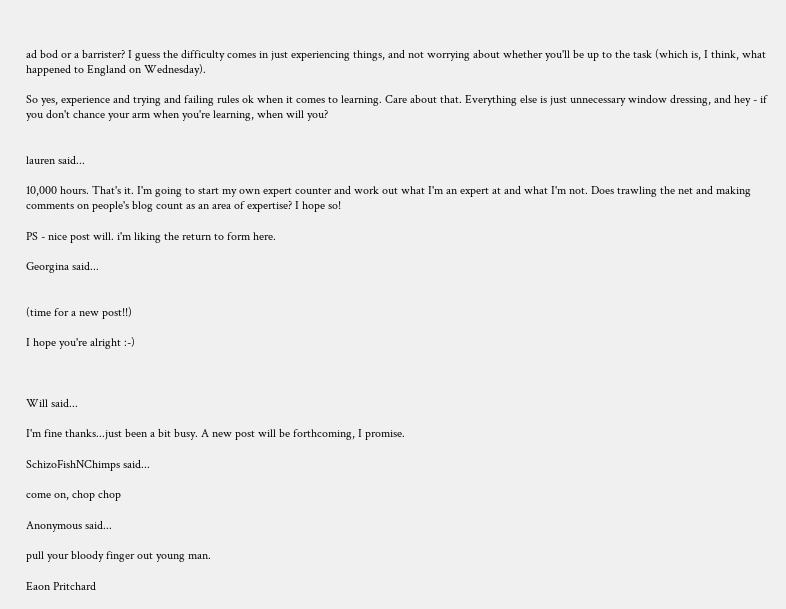ad bod or a barrister? I guess the difficulty comes in just experiencing things, and not worrying about whether you'll be up to the task (which is, I think, what happened to England on Wednesday).

So yes, experience and trying and failing rules ok when it comes to learning. Care about that. Everything else is just unnecessary window dressing, and hey - if you don't chance your arm when you're learning, when will you?


lauren said...

10,000 hours. That's it. I'm going to start my own expert counter and work out what I'm an expert at and what I'm not. Does trawling the net and making comments on people's blog count as an area of expertise? I hope so!

PS - nice post will. i'm liking the return to form here.

Georgina said...


(time for a new post!!)

I hope you're alright :-)



Will said...

I'm fine thanks...just been a bit busy. A new post will be forthcoming, I promise.

SchizoFishNChimps said...

come on, chop chop

Anonymous said...

pull your bloody finger out young man.

Eaon Pritchard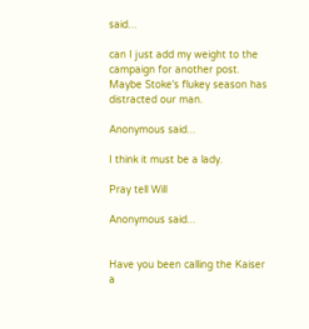said...

can I just add my weight to the campaign for another post. Maybe Stoke's flukey season has distracted our man.

Anonymous said...

I think it must be a lady.

Pray tell Will

Anonymous said...


Have you been calling the Kaiser a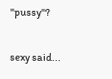"pussy"?

sexy said...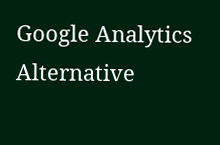Google Analytics Alternative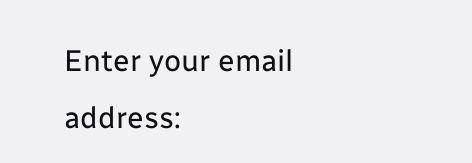Enter your email address: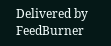Delivered by FeedBurner